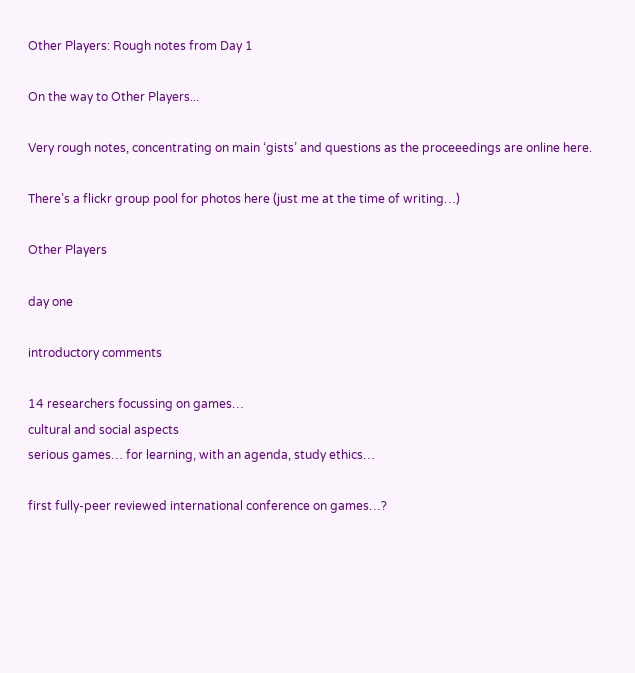Other Players: Rough notes from Day 1

On the way to Other Players...

Very rough notes, concentrating on main ‘gists’ and questions as the proceeedings are online here.

There’s a flickr group pool for photos here (just me at the time of writing…)

Other Players

day one

introductory comments

14 researchers focussing on games…
cultural and social aspects
serious games… for learning, with an agenda, study ethics…

first fully-peer reviewed international conference on games…?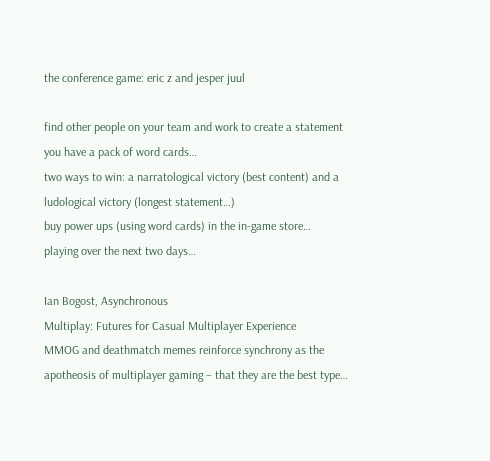the conference game: eric z and jesper juul

find other people on your team and work to create a statement
you have a pack of word cards…
two ways to win: a narratological victory (best content) and a ludological victory (longest statement…)
buy power ups (using word cards) in the in-game store…
playing over the next two days…

Ian Bogost, Asynchronous
Multiplay: Futures for Casual Multiplayer Experience
MMOG and deathmatch memes reinforce synchrony as the apotheosis of multiplayer gaming – that they are the best type…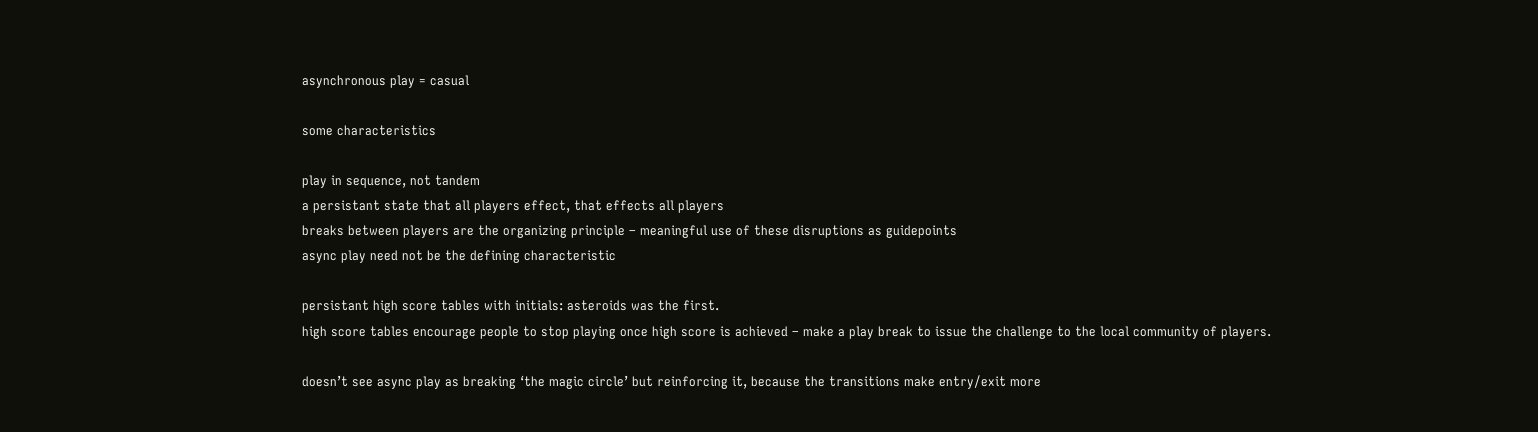asynchronous play = casual

some characteristics

play in sequence, not tandem
a persistant state that all players effect, that effects all players
breaks between players are the organizing principle – meaningful use of these disruptions as guidepoints
async play need not be the defining characteristic

persistant high score tables with initials: asteroids was the first.
high score tables encourage people to stop playing once high score is achieved – make a play break to issue the challenge to the local community of players.

doesn’t see async play as breaking ‘the magic circle’ but reinforcing it, because the transitions make entry/exit more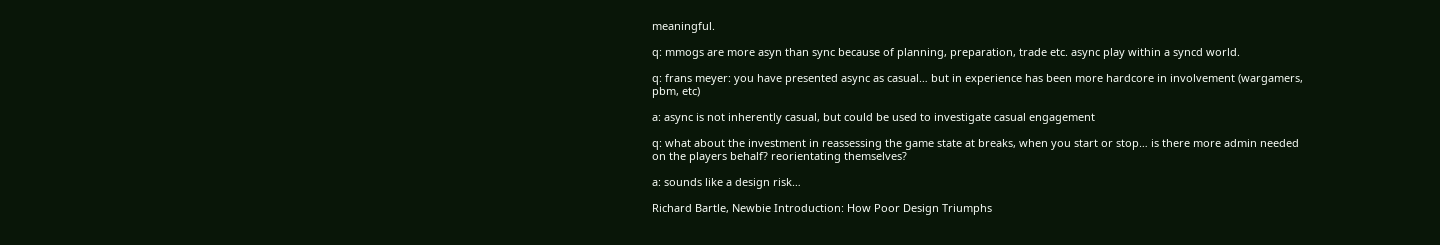meaningful.

q: mmogs are more asyn than sync because of planning, preparation, trade etc. async play within a syncd world.

q: frans meyer: you have presented async as casual… but in experience has been more hardcore in involvement (wargamers, pbm, etc)

a: async is not inherently casual, but could be used to investigate casual engagement

q: what about the investment in reassessing the game state at breaks, when you start or stop… is there more admin needed on the players behalf? reorientating themselves?

a: sounds like a design risk…

Richard Bartle, Newbie Introduction: How Poor Design Triumphs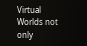Virtual Worlds not only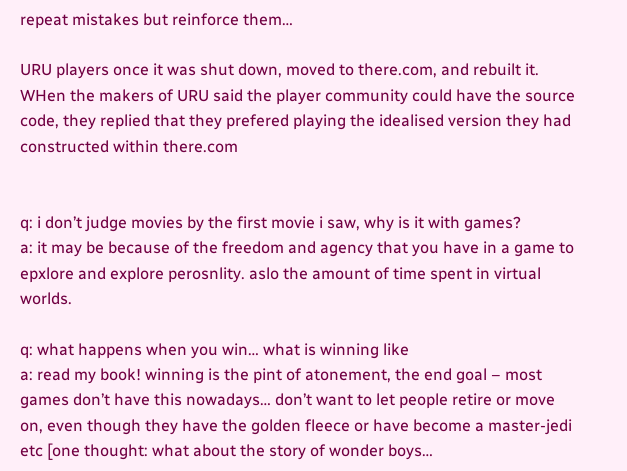repeat mistakes but reinforce them…

URU players once it was shut down, moved to there.com, and rebuilt it. WHen the makers of URU said the player community could have the source code, they replied that they prefered playing the idealised version they had constructed within there.com


q: i don’t judge movies by the first movie i saw, why is it with games?
a: it may be because of the freedom and agency that you have in a game to epxlore and explore perosnlity. aslo the amount of time spent in virtual worlds.

q: what happens when you win… what is winning like
a: read my book! winning is the pint of atonement, the end goal – most games don’t have this nowadays… don’t want to let people retire or move on, even though they have the golden fleece or have become a master-jedi etc [one thought: what about the story of wonder boys…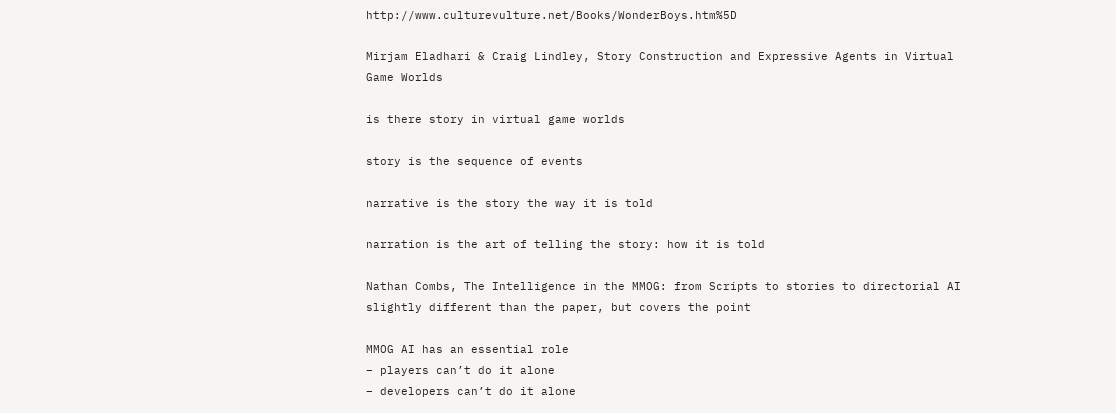http://www.culturevulture.net/Books/WonderBoys.htm%5D

Mirjam Eladhari & Craig Lindley, Story Construction and Expressive Agents in Virtual Game Worlds

is there story in virtual game worlds

story is the sequence of events

narrative is the story the way it is told

narration is the art of telling the story: how it is told

Nathan Combs, The Intelligence in the MMOG: from Scripts to stories to directorial AI
slightly different than the paper, but covers the point

MMOG AI has an essential role
– players can’t do it alone
– developers can’t do it alone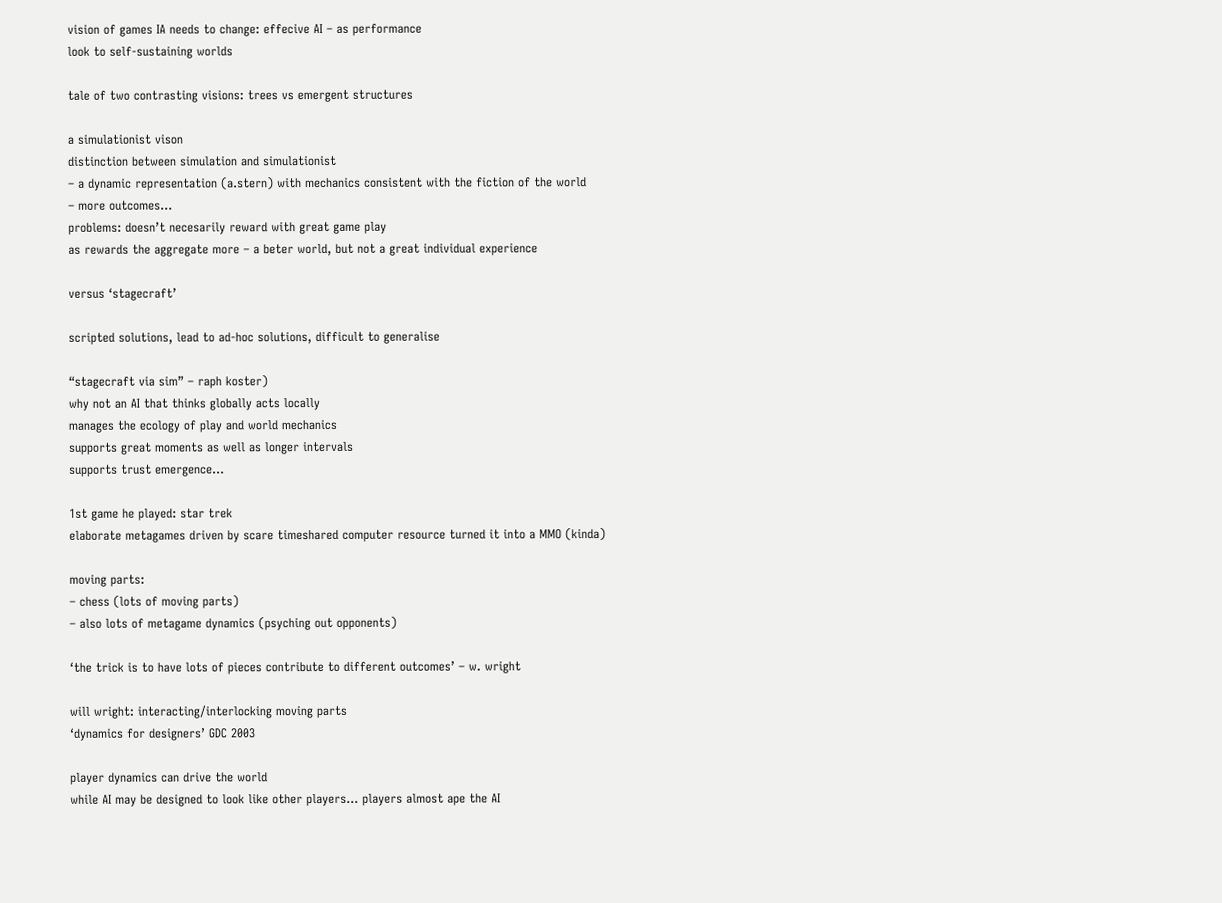vision of games IA needs to change: effecive AI – as performance
look to self-sustaining worlds

tale of two contrasting visions: trees vs emergent structures

a simulationist vison
distinction between simulation and simulationist
– a dynamic representation (a.stern) with mechanics consistent with the fiction of the world
– more outcomes…
problems: doesn’t necesarily reward with great game play
as rewards the aggregate more – a beter world, but not a great individual experience

versus ‘stagecraft’

scripted solutions, lead to ad-hoc solutions, difficult to generalise

“stagecraft via sim” – raph koster)
why not an AI that thinks globally acts locally
manages the ecology of play and world mechanics
supports great moments as well as longer intervals
supports trust emergence…

1st game he played: star trek
elaborate metagames driven by scare timeshared computer resource turned it into a MMO (kinda)

moving parts:
– chess (lots of moving parts)
– also lots of metagame dynamics (psyching out opponents)

‘the trick is to have lots of pieces contribute to different outcomes’ – w. wright

will wright: interacting/interlocking moving parts
‘dynamics for designers’ GDC 2003

player dynamics can drive the world
while AI may be designed to look like other players… players almost ape the AI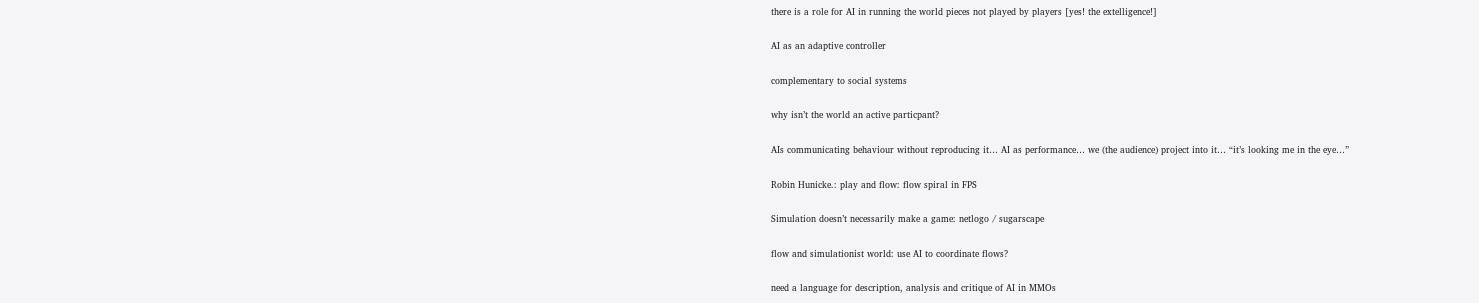there is a role for AI in running the world pieces not played by players [yes! the extelligence!]

AI as an adaptive controller

complementary to social systems

why isn’t the world an active particpant?

AIs communicating behaviour without reproducing it… AI as performance… we (the audience) project into it… “it’s looking me in the eye…”

Robin Hunicke.: play and flow: flow spiral in FPS

Simulation doesn’t necessarily make a game: netlogo / sugarscape

flow and simulationist world: use AI to coordinate flows?

need a language for description, analysis and critique of AI in MMOs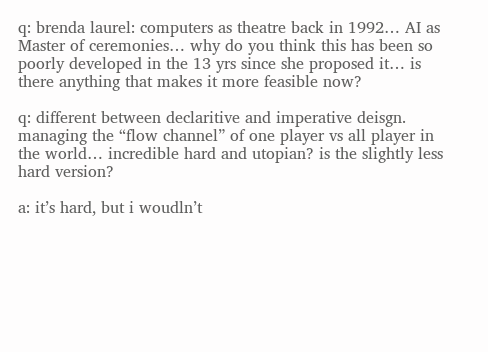q: brenda laurel: computers as theatre back in 1992… AI as Master of ceremonies… why do you think this has been so poorly developed in the 13 yrs since she proposed it… is there anything that makes it more feasible now?

q: different between declaritive and imperative deisgn. managing the “flow channel” of one player vs all player in the world… incredible hard and utopian? is the slightly less hard version?

a: it’s hard, but i woudln’t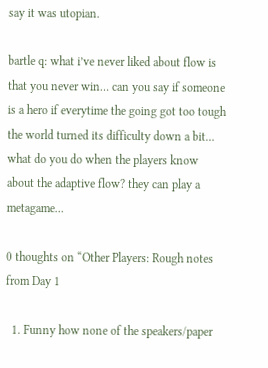say it was utopian.

bartle q: what i’ve never liked about flow is that you never win… can you say if someone is a hero if everytime the going got too tough the world turned its difficulty down a bit… what do you do when the players know about the adaptive flow? they can play a metagame…

0 thoughts on “Other Players: Rough notes from Day 1

  1. Funny how none of the speakers/paper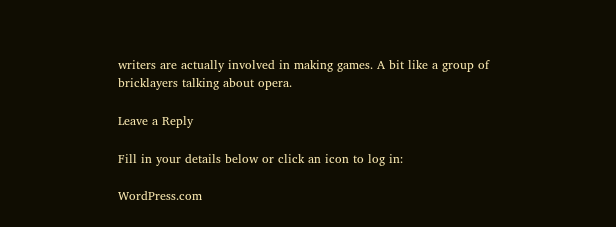writers are actually involved in making games. A bit like a group of bricklayers talking about opera.

Leave a Reply

Fill in your details below or click an icon to log in:

WordPress.com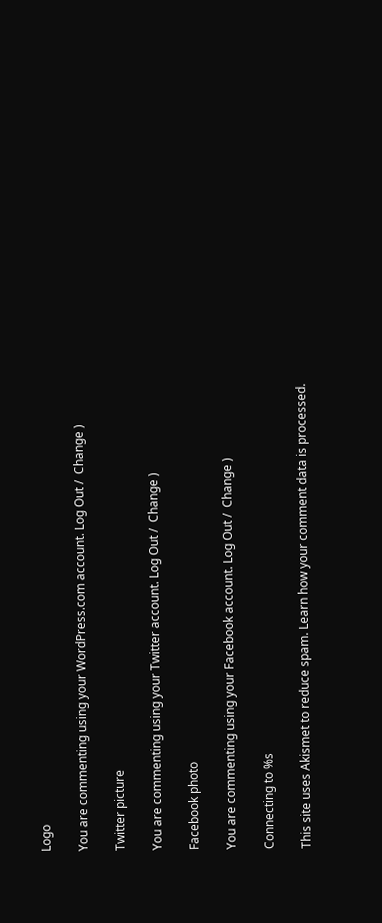Logo

You are commenting using your WordPress.com account. Log Out /  Change )

Twitter picture

You are commenting using your Twitter account. Log Out /  Change )

Facebook photo

You are commenting using your Facebook account. Log Out /  Change )

Connecting to %s

This site uses Akismet to reduce spam. Learn how your comment data is processed.